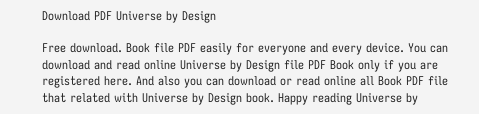Download PDF Universe by Design

Free download. Book file PDF easily for everyone and every device. You can download and read online Universe by Design file PDF Book only if you are registered here. And also you can download or read online all Book PDF file that related with Universe by Design book. Happy reading Universe by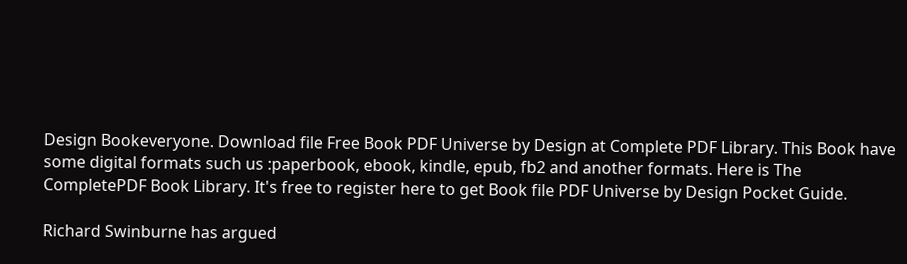Design Bookeveryone. Download file Free Book PDF Universe by Design at Complete PDF Library. This Book have some digital formats such us :paperbook, ebook, kindle, epub, fb2 and another formats. Here is The CompletePDF Book Library. It's free to register here to get Book file PDF Universe by Design Pocket Guide.

Richard Swinburne has argued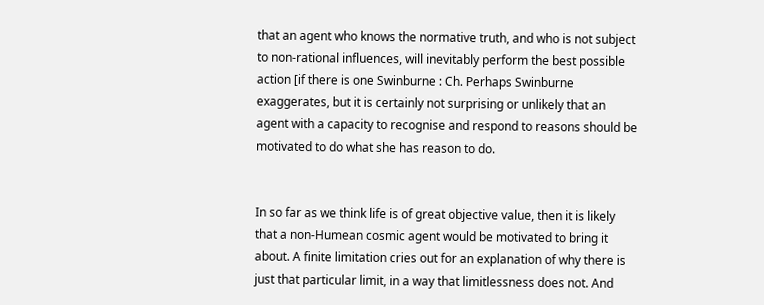that an agent who knows the normative truth, and who is not subject to non-rational influences, will inevitably perform the best possible action [if there is one Swinburne : Ch. Perhaps Swinburne exaggerates, but it is certainly not surprising or unlikely that an agent with a capacity to recognise and respond to reasons should be motivated to do what she has reason to do.


In so far as we think life is of great objective value, then it is likely that a non-Humean cosmic agent would be motivated to bring it about. A finite limitation cries out for an explanation of why there is just that particular limit, in a way that limitlessness does not. And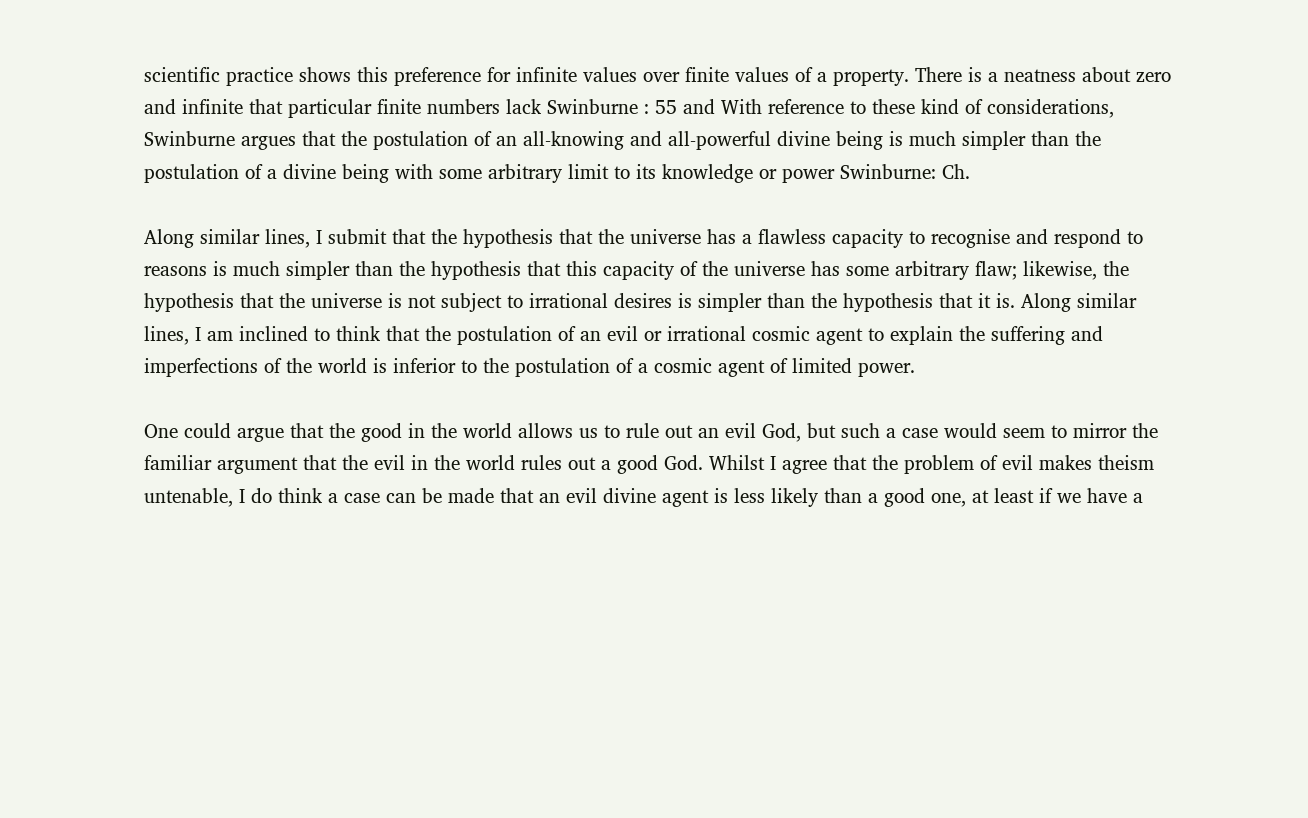scientific practice shows this preference for infinite values over finite values of a property. There is a neatness about zero and infinite that particular finite numbers lack Swinburne : 55 and With reference to these kind of considerations, Swinburne argues that the postulation of an all-knowing and all-powerful divine being is much simpler than the postulation of a divine being with some arbitrary limit to its knowledge or power Swinburne: Ch.

Along similar lines, I submit that the hypothesis that the universe has a flawless capacity to recognise and respond to reasons is much simpler than the hypothesis that this capacity of the universe has some arbitrary flaw; likewise, the hypothesis that the universe is not subject to irrational desires is simpler than the hypothesis that it is. Along similar lines, I am inclined to think that the postulation of an evil or irrational cosmic agent to explain the suffering and imperfections of the world is inferior to the postulation of a cosmic agent of limited power.

One could argue that the good in the world allows us to rule out an evil God, but such a case would seem to mirror the familiar argument that the evil in the world rules out a good God. Whilst I agree that the problem of evil makes theism untenable, I do think a case can be made that an evil divine agent is less likely than a good one, at least if we have a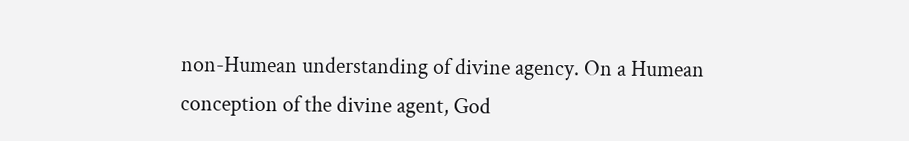non-Humean understanding of divine agency. On a Humean conception of the divine agent, God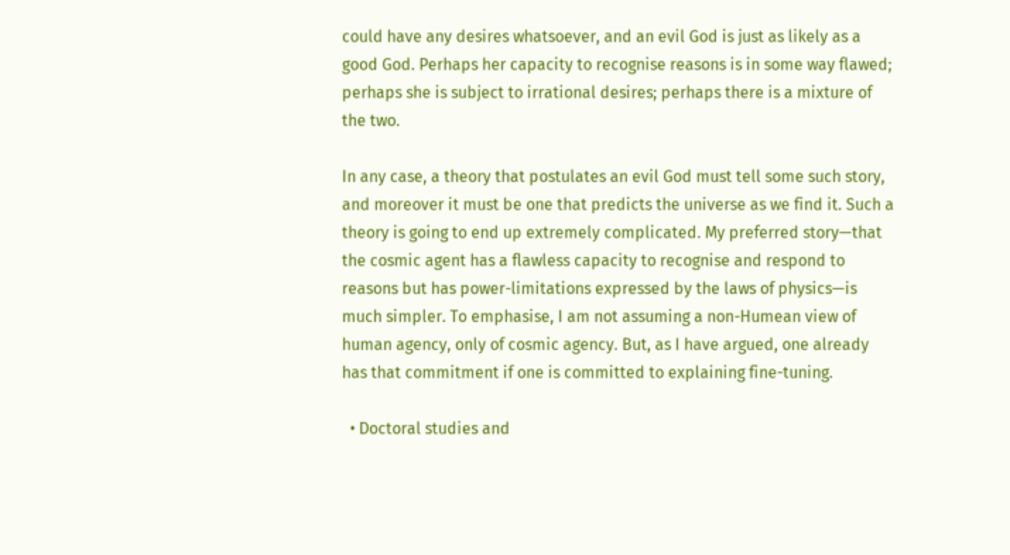could have any desires whatsoever, and an evil God is just as likely as a good God. Perhaps her capacity to recognise reasons is in some way flawed; perhaps she is subject to irrational desires; perhaps there is a mixture of the two.

In any case, a theory that postulates an evil God must tell some such story, and moreover it must be one that predicts the universe as we find it. Such a theory is going to end up extremely complicated. My preferred story—that the cosmic agent has a flawless capacity to recognise and respond to reasons but has power-limitations expressed by the laws of physics—is much simpler. To emphasise, I am not assuming a non-Humean view of human agency, only of cosmic agency. But, as I have argued, one already has that commitment if one is committed to explaining fine-tuning.

  • Doctoral studies and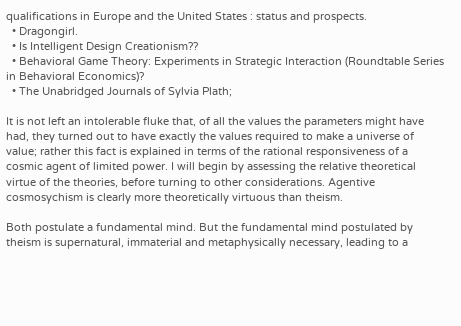qualifications in Europe and the United States : status and prospects.
  • Dragongirl.
  • Is Intelligent Design Creationism??
  • Behavioral Game Theory: Experiments in Strategic Interaction (Roundtable Series in Behavioral Economics)?
  • The Unabridged Journals of Sylvia Plath;

It is not left an intolerable fluke that, of all the values the parameters might have had, they turned out to have exactly the values required to make a universe of value; rather this fact is explained in terms of the rational responsiveness of a cosmic agent of limited power. I will begin by assessing the relative theoretical virtue of the theories, before turning to other considerations. Agentive cosmosychism is clearly more theoretically virtuous than theism.

Both postulate a fundamental mind. But the fundamental mind postulated by theism is supernatural, immaterial and metaphysically necessary, leading to a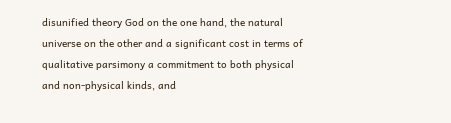disunified theory God on the one hand, the natural universe on the other and a significant cost in terms of qualitative parsimony a commitment to both physical and non-physical kinds, and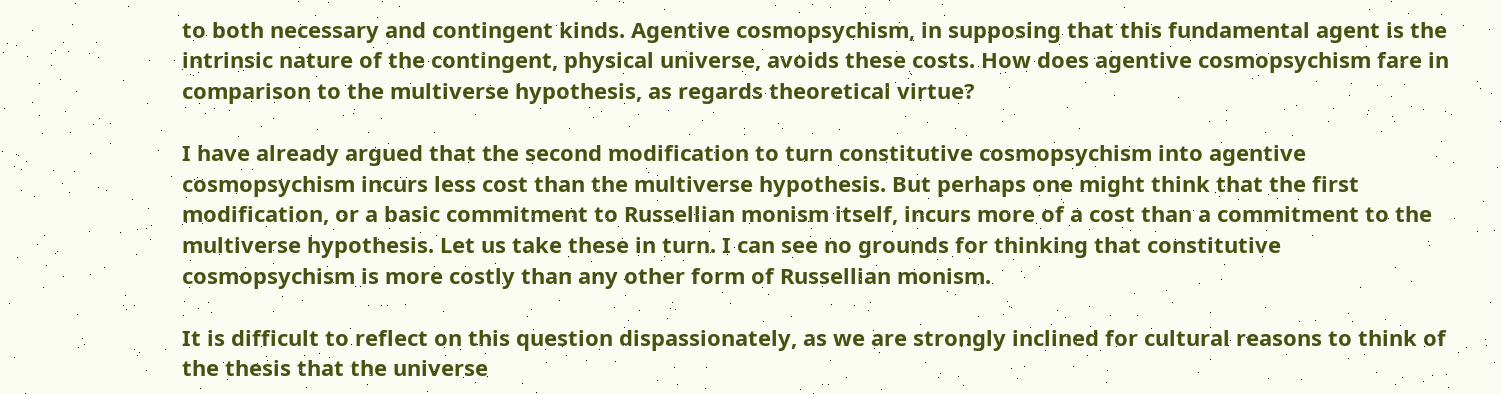to both necessary and contingent kinds. Agentive cosmopsychism, in supposing that this fundamental agent is the intrinsic nature of the contingent, physical universe, avoids these costs. How does agentive cosmopsychism fare in comparison to the multiverse hypothesis, as regards theoretical virtue?

I have already argued that the second modification to turn constitutive cosmopsychism into agentive cosmopsychism incurs less cost than the multiverse hypothesis. But perhaps one might think that the first modification, or a basic commitment to Russellian monism itself, incurs more of a cost than a commitment to the multiverse hypothesis. Let us take these in turn. I can see no grounds for thinking that constitutive cosmopsychism is more costly than any other form of Russellian monism.

It is difficult to reflect on this question dispassionately, as we are strongly inclined for cultural reasons to think of the thesis that the universe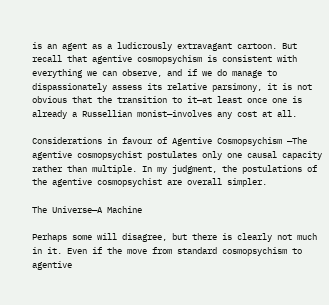is an agent as a ludicrously extravagant cartoon. But recall that agentive cosmopsychism is consistent with everything we can observe, and if we do manage to dispassionately assess its relative parsimony, it is not obvious that the transition to it—at least once one is already a Russellian monist—involves any cost at all.

Considerations in favour of Agentive Cosmopsychism —The agentive cosmopsychist postulates only one causal capacity rather than multiple. In my judgment, the postulations of the agentive cosmopsychist are overall simpler.

The Universe—A Machine

Perhaps some will disagree, but there is clearly not much in it. Even if the move from standard cosmopsychism to agentive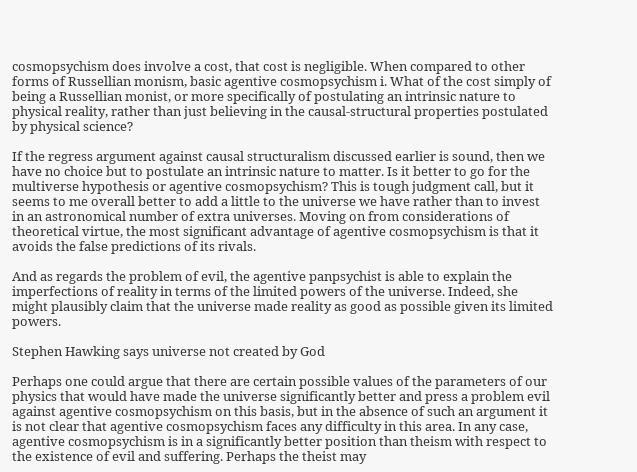cosmopsychism does involve a cost, that cost is negligible. When compared to other forms of Russellian monism, basic agentive cosmopsychism i. What of the cost simply of being a Russellian monist, or more specifically of postulating an intrinsic nature to physical reality, rather than just believing in the causal-structural properties postulated by physical science?

If the regress argument against causal structuralism discussed earlier is sound, then we have no choice but to postulate an intrinsic nature to matter. Is it better to go for the multiverse hypothesis or agentive cosmopsychism? This is tough judgment call, but it seems to me overall better to add a little to the universe we have rather than to invest in an astronomical number of extra universes. Moving on from considerations of theoretical virtue, the most significant advantage of agentive cosmopsychism is that it avoids the false predictions of its rivals.

And as regards the problem of evil, the agentive panpsychist is able to explain the imperfections of reality in terms of the limited powers of the universe. Indeed, she might plausibly claim that the universe made reality as good as possible given its limited powers.

Stephen Hawking says universe not created by God

Perhaps one could argue that there are certain possible values of the parameters of our physics that would have made the universe significantly better and press a problem evil against agentive cosmopsychism on this basis, but in the absence of such an argument it is not clear that agentive cosmopsychism faces any difficulty in this area. In any case, agentive cosmopsychism is in a significantly better position than theism with respect to the existence of evil and suffering. Perhaps the theist may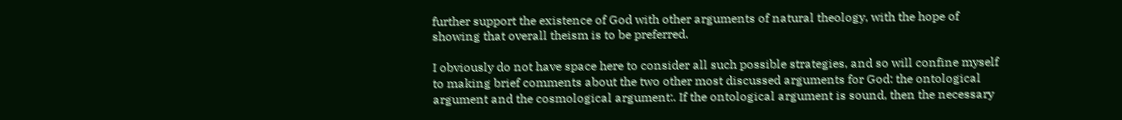further support the existence of God with other arguments of natural theology, with the hope of showing that overall theism is to be preferred.

I obviously do not have space here to consider all such possible strategies, and so will confine myself to making brief comments about the two other most discussed arguments for God: the ontological argument and the cosmological argument:. If the ontological argument is sound, then the necessary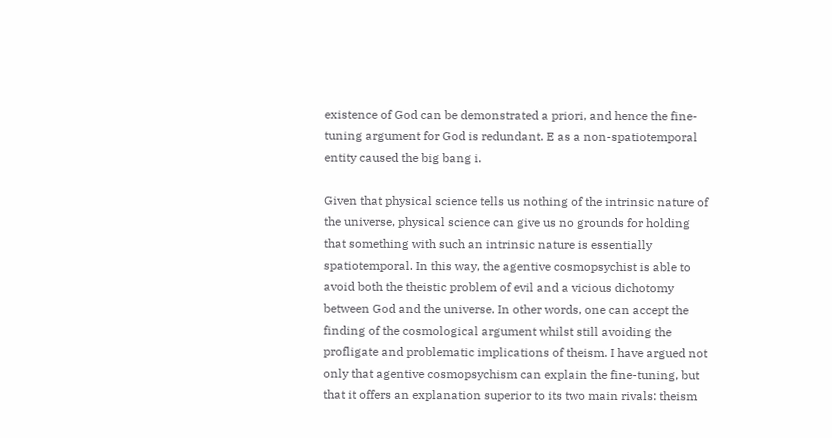existence of God can be demonstrated a priori, and hence the fine-tuning argument for God is redundant. E as a non-spatiotemporal entity caused the big bang i.

Given that physical science tells us nothing of the intrinsic nature of the universe, physical science can give us no grounds for holding that something with such an intrinsic nature is essentially spatiotemporal. In this way, the agentive cosmopsychist is able to avoid both the theistic problem of evil and a vicious dichotomy between God and the universe. In other words, one can accept the finding of the cosmological argument whilst still avoiding the profligate and problematic implications of theism. I have argued not only that agentive cosmopsychism can explain the fine-tuning, but that it offers an explanation superior to its two main rivals: theism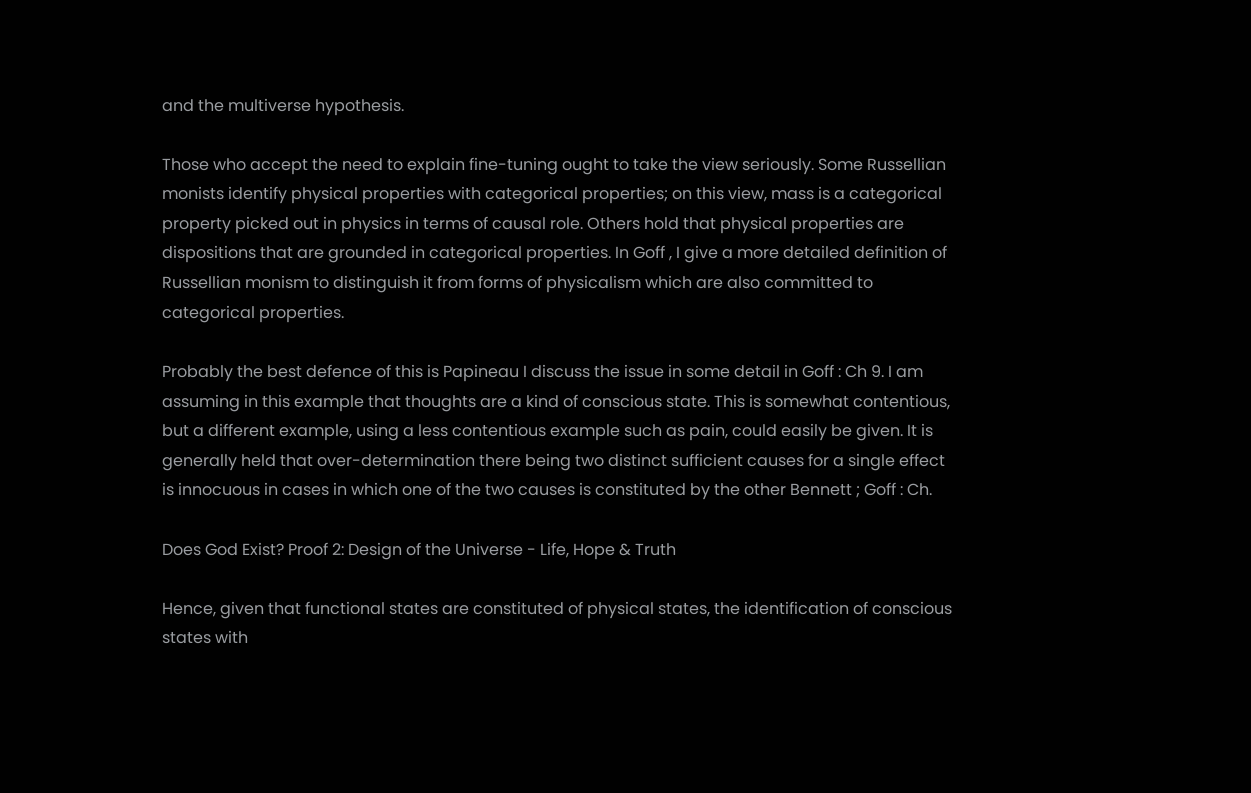and the multiverse hypothesis.

Those who accept the need to explain fine-tuning ought to take the view seriously. Some Russellian monists identify physical properties with categorical properties; on this view, mass is a categorical property picked out in physics in terms of causal role. Others hold that physical properties are dispositions that are grounded in categorical properties. In Goff , I give a more detailed definition of Russellian monism to distinguish it from forms of physicalism which are also committed to categorical properties.

Probably the best defence of this is Papineau I discuss the issue in some detail in Goff : Ch 9. I am assuming in this example that thoughts are a kind of conscious state. This is somewhat contentious, but a different example, using a less contentious example such as pain, could easily be given. It is generally held that over-determination there being two distinct sufficient causes for a single effect is innocuous in cases in which one of the two causes is constituted by the other Bennett ; Goff : Ch.

Does God Exist? Proof 2: Design of the Universe - Life, Hope & Truth

Hence, given that functional states are constituted of physical states, the identification of conscious states with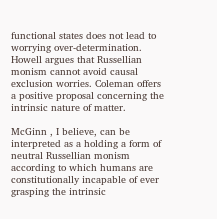functional states does not lead to worrying over-determination. Howell argues that Russellian monism cannot avoid causal exclusion worries. Coleman offers a positive proposal concerning the intrinsic nature of matter.

McGinn , I believe, can be interpreted as a holding a form of neutral Russellian monism according to which humans are constitutionally incapable of ever grasping the intrinsic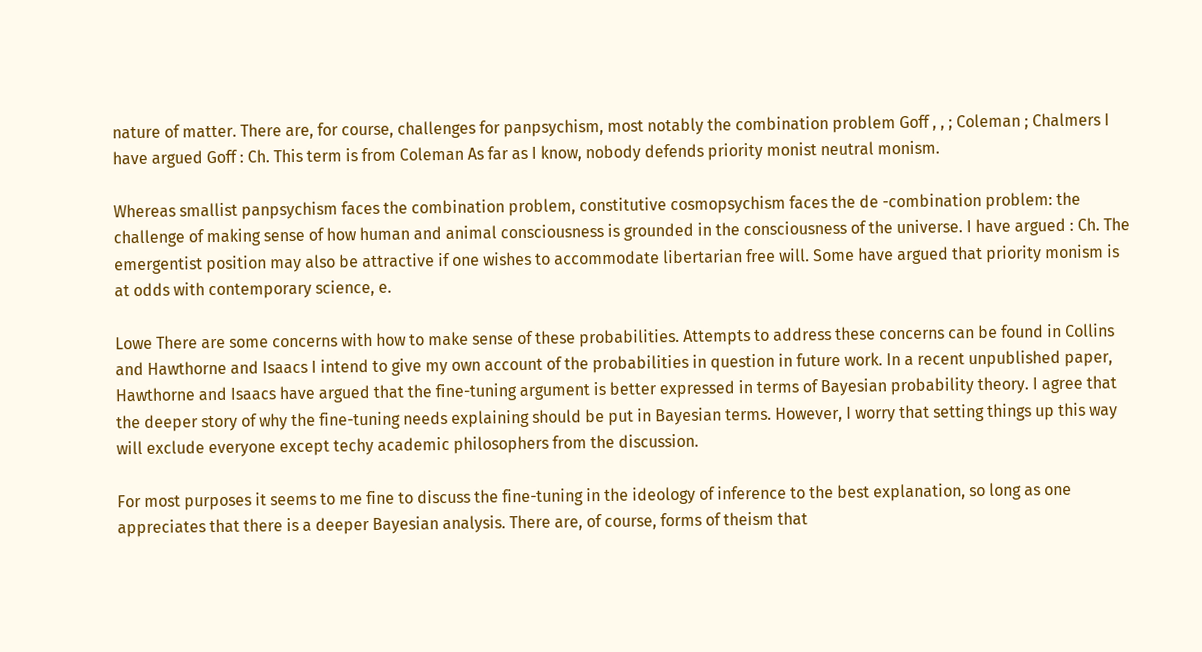nature of matter. There are, for course, challenges for panpsychism, most notably the combination problem Goff , , ; Coleman ; Chalmers I have argued Goff : Ch. This term is from Coleman As far as I know, nobody defends priority monist neutral monism.

Whereas smallist panpsychism faces the combination problem, constitutive cosmopsychism faces the de -combination problem: the challenge of making sense of how human and animal consciousness is grounded in the consciousness of the universe. I have argued : Ch. The emergentist position may also be attractive if one wishes to accommodate libertarian free will. Some have argued that priority monism is at odds with contemporary science, e.

Lowe There are some concerns with how to make sense of these probabilities. Attempts to address these concerns can be found in Collins and Hawthorne and Isaacs I intend to give my own account of the probabilities in question in future work. In a recent unpublished paper, Hawthorne and Isaacs have argued that the fine-tuning argument is better expressed in terms of Bayesian probability theory. I agree that the deeper story of why the fine-tuning needs explaining should be put in Bayesian terms. However, I worry that setting things up this way will exclude everyone except techy academic philosophers from the discussion.

For most purposes it seems to me fine to discuss the fine-tuning in the ideology of inference to the best explanation, so long as one appreciates that there is a deeper Bayesian analysis. There are, of course, forms of theism that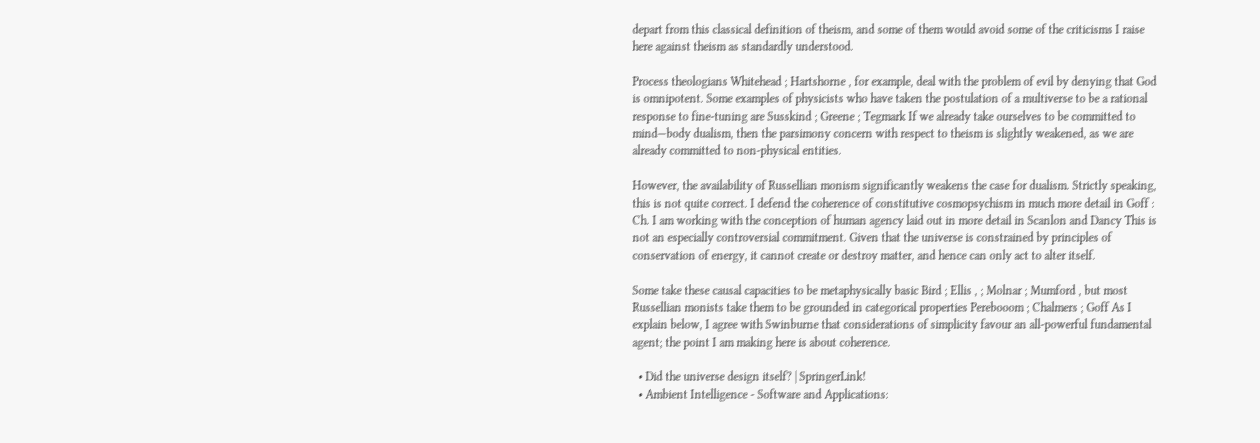depart from this classical definition of theism, and some of them would avoid some of the criticisms I raise here against theism as standardly understood.

Process theologians Whitehead ; Hartshorne , for example, deal with the problem of evil by denying that God is omnipotent. Some examples of physicists who have taken the postulation of a multiverse to be a rational response to fine-tuning are Susskind ; Greene ; Tegmark If we already take ourselves to be committed to mind—body dualism, then the parsimony concern with respect to theism is slightly weakened, as we are already committed to non-physical entities.

However, the availability of Russellian monism significantly weakens the case for dualism. Strictly speaking, this is not quite correct. I defend the coherence of constitutive cosmopsychism in much more detail in Goff : Ch. I am working with the conception of human agency laid out in more detail in Scanlon and Dancy This is not an especially controversial commitment. Given that the universe is constrained by principles of conservation of energy, it cannot create or destroy matter, and hence can only act to alter itself.

Some take these causal capacities to be metaphysically basic Bird ; Ellis , ; Molnar ; Mumford , but most Russellian monists take them to be grounded in categorical properties Perebooom ; Chalmers ; Goff As I explain below, I agree with Swinburne that considerations of simplicity favour an all-powerful fundamental agent; the point I am making here is about coherence.

  • Did the universe design itself? | SpringerLink!
  • Ambient Intelligence - Software and Applications: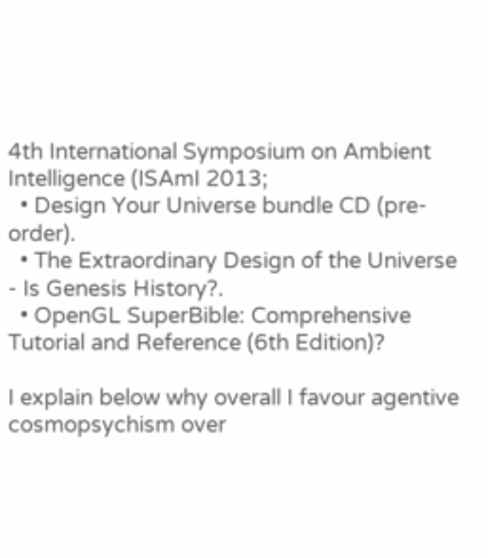4th International Symposium on Ambient Intelligence (ISAmI 2013;
  • Design Your Universe bundle CD (pre-order).
  • The Extraordinary Design of the Universe - Is Genesis History?.
  • OpenGL SuperBible: Comprehensive Tutorial and Reference (6th Edition)?

I explain below why overall I favour agentive cosmopsychism over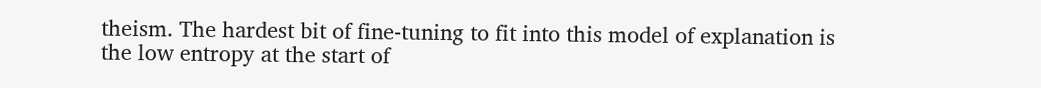theism. The hardest bit of fine-tuning to fit into this model of explanation is the low entropy at the start of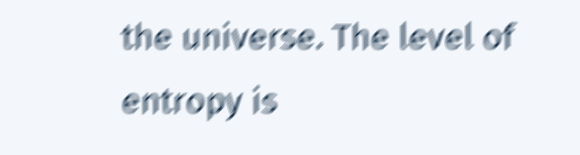the universe. The level of entropy is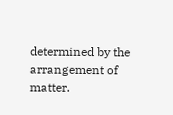determined by the arrangement of matter.